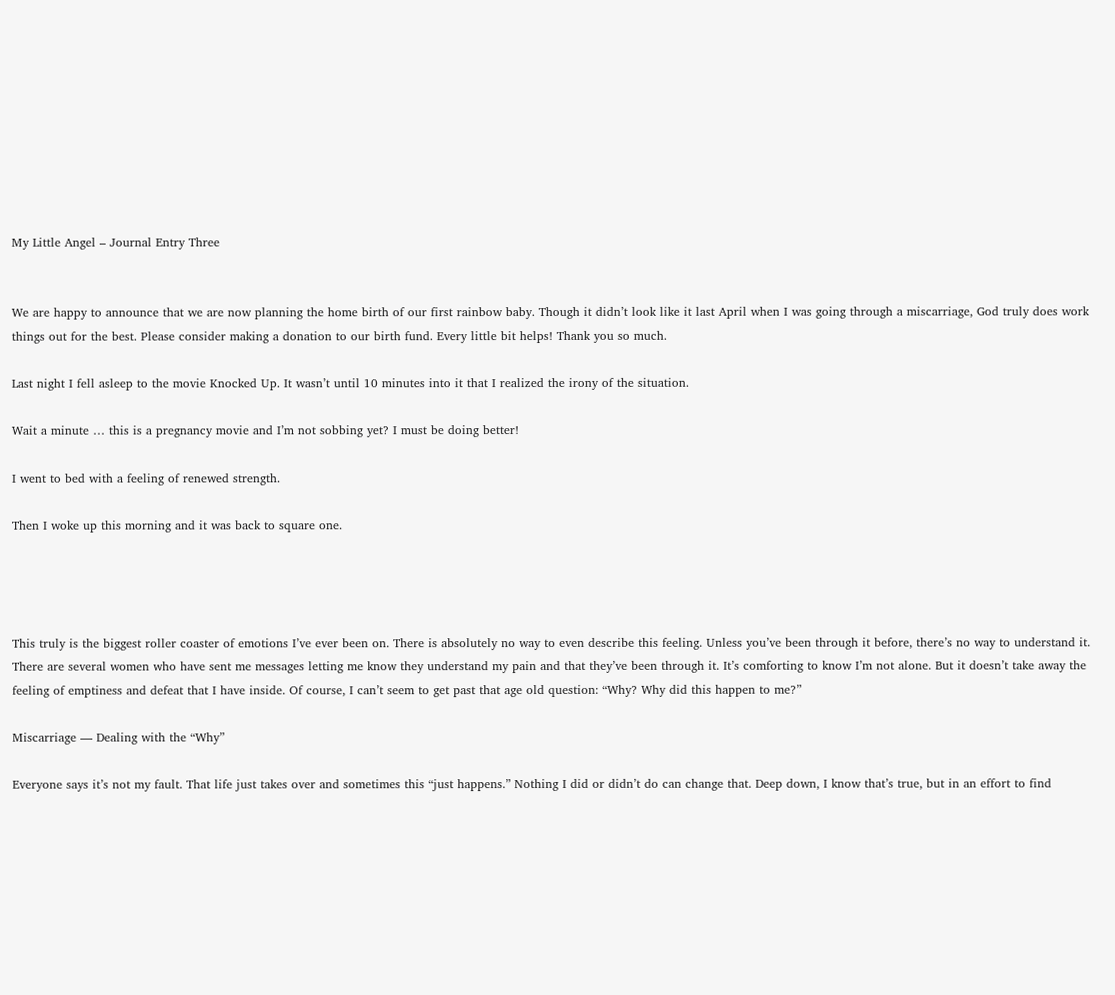My Little Angel – Journal Entry Three


We are happy to announce that we are now planning the home birth of our first rainbow baby. Though it didn’t look like it last April when I was going through a miscarriage, God truly does work things out for the best. Please consider making a donation to our birth fund. Every little bit helps! Thank you so much.

Last night I fell asleep to the movie Knocked Up. It wasn’t until 10 minutes into it that I realized the irony of the situation.

Wait a minute … this is a pregnancy movie and I’m not sobbing yet? I must be doing better!

I went to bed with a feeling of renewed strength.

Then I woke up this morning and it was back to square one.




This truly is the biggest roller coaster of emotions I’ve ever been on. There is absolutely no way to even describe this feeling. Unless you’ve been through it before, there’s no way to understand it. There are several women who have sent me messages letting me know they understand my pain and that they’ve been through it. It’s comforting to know I’m not alone. But it doesn’t take away the feeling of emptiness and defeat that I have inside. Of course, I can’t seem to get past that age old question: “Why? Why did this happen to me?”

Miscarriage — Dealing with the “Why”

Everyone says it’s not my fault. That life just takes over and sometimes this “just happens.” Nothing I did or didn’t do can change that. Deep down, I know that’s true, but in an effort to find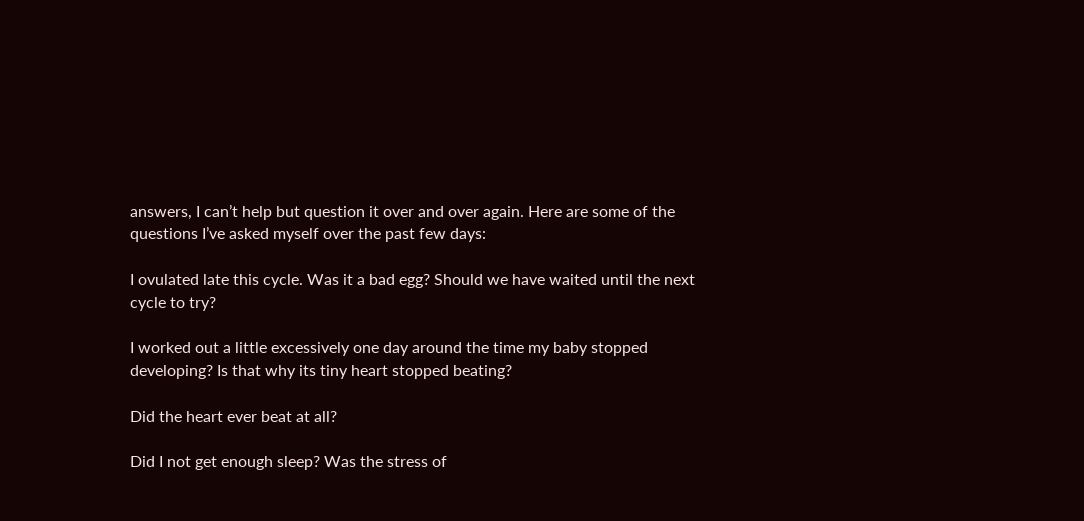answers, I can’t help but question it over and over again. Here are some of the questions I’ve asked myself over the past few days:

I ovulated late this cycle. Was it a bad egg? Should we have waited until the next cycle to try?

I worked out a little excessively one day around the time my baby stopped developing? Is that why its tiny heart stopped beating?

Did the heart ever beat at all?

Did I not get enough sleep? Was the stress of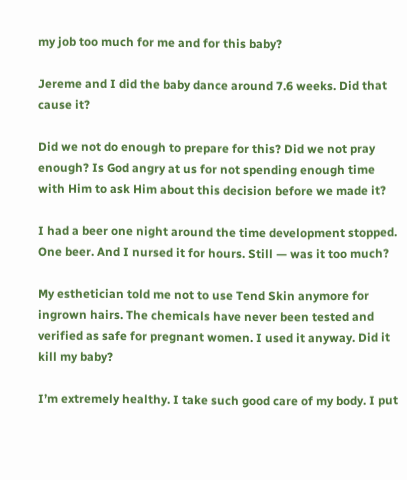my job too much for me and for this baby?

Jereme and I did the baby dance around 7.6 weeks. Did that cause it?

Did we not do enough to prepare for this? Did we not pray enough? Is God angry at us for not spending enough time with Him to ask Him about this decision before we made it?

I had a beer one night around the time development stopped. One beer. And I nursed it for hours. Still — was it too much?

My esthetician told me not to use Tend Skin anymore for ingrown hairs. The chemicals have never been tested and verified as safe for pregnant women. I used it anyway. Did it kill my baby?

I’m extremely healthy. I take such good care of my body. I put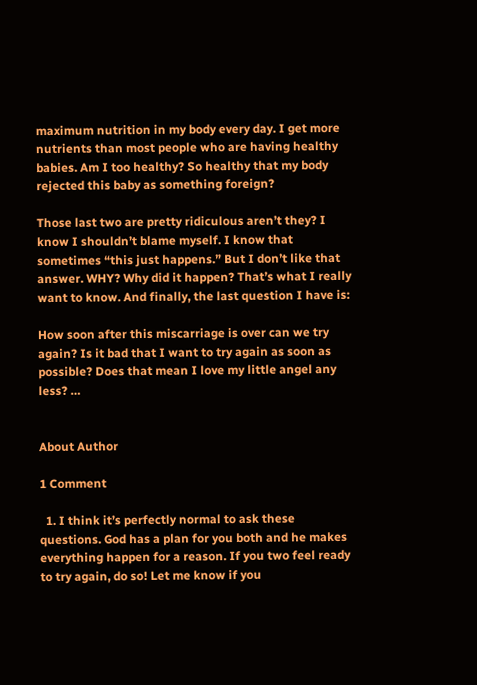maximum nutrition in my body every day. I get more nutrients than most people who are having healthy babies. Am I too healthy? So healthy that my body rejected this baby as something foreign?

Those last two are pretty ridiculous aren’t they? I know I shouldn’t blame myself. I know that sometimes “this just happens.” But I don’t like that answer. WHY? Why did it happen? That’s what I really want to know. And finally, the last question I have is:

How soon after this miscarriage is over can we try again? Is it bad that I want to try again as soon as possible? Does that mean I love my little angel any less? …


About Author

1 Comment

  1. I think it’s perfectly normal to ask these questions. God has a plan for you both and he makes everything happen for a reason. If you two feel ready to try again, do so! Let me know if you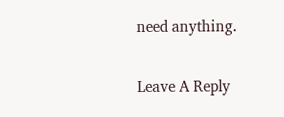need anything.

Leave A Reply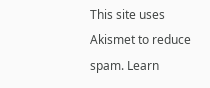This site uses Akismet to reduce spam. Learn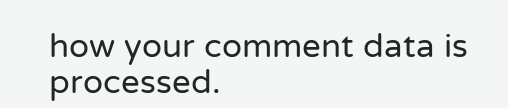how your comment data is processed.